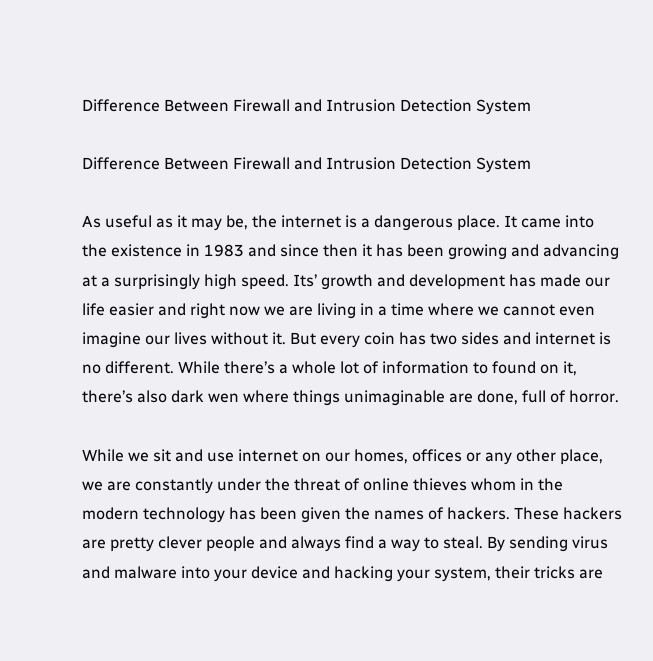Difference Between Firewall and Intrusion Detection System

Difference Between Firewall and Intrusion Detection System

As useful as it may be, the internet is a dangerous place. It came into the existence in 1983 and since then it has been growing and advancing at a surprisingly high speed. Its’ growth and development has made our life easier and right now we are living in a time where we cannot even imagine our lives without it. But every coin has two sides and internet is no different. While there’s a whole lot of information to found on it, there’s also dark wen where things unimaginable are done, full of horror.

While we sit and use internet on our homes, offices or any other place, we are constantly under the threat of online thieves whom in the modern technology has been given the names of hackers. These hackers are pretty clever people and always find a way to steal. By sending virus and malware into your device and hacking your system, their tricks are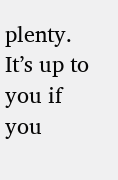plenty. It’s up to you if you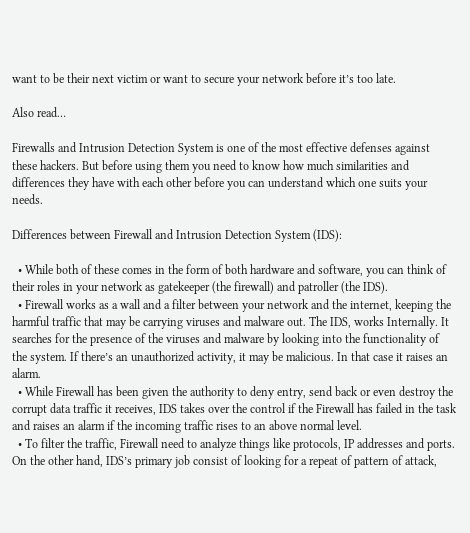want to be their next victim or want to secure your network before it’s too late.

Also read…

Firewalls and Intrusion Detection System is one of the most effective defenses against these hackers. But before using them you need to know how much similarities and differences they have with each other before you can understand which one suits your needs.

Differences between Firewall and Intrusion Detection System (IDS):

  • While both of these comes in the form of both hardware and software, you can think of their roles in your network as gatekeeper (the firewall) and patroller (the IDS).
  • Firewall works as a wall and a filter between your network and the internet, keeping the harmful traffic that may be carrying viruses and malware out. The IDS, works Internally. It searches for the presence of the viruses and malware by looking into the functionality of the system. If there’s an unauthorized activity, it may be malicious. In that case it raises an alarm.
  • While Firewall has been given the authority to deny entry, send back or even destroy the corrupt data traffic it receives, IDS takes over the control if the Firewall has failed in the task and raises an alarm if the incoming traffic rises to an above normal level.
  • To filter the traffic, Firewall need to analyze things like protocols, IP addresses and ports. On the other hand, IDS’s primary job consist of looking for a repeat of pattern of attack,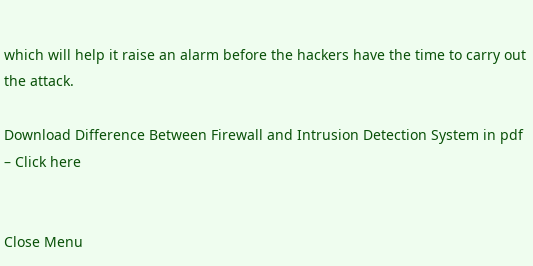which will help it raise an alarm before the hackers have the time to carry out the attack.

Download Difference Between Firewall and Intrusion Detection System in pdf – Click here


Close Menu